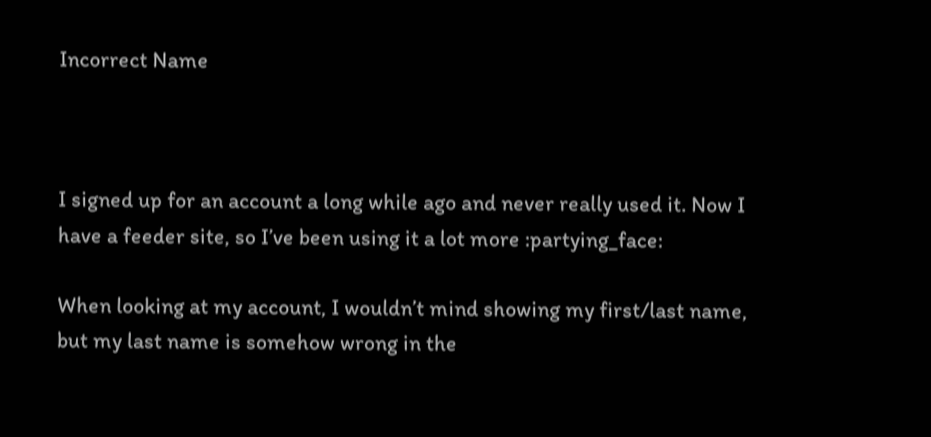Incorrect Name



I signed up for an account a long while ago and never really used it. Now I have a feeder site, so I’ve been using it a lot more :partying_face:

When looking at my account, I wouldn’t mind showing my first/last name, but my last name is somehow wrong in the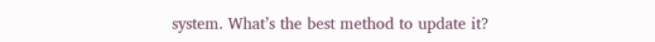system. What’s the best method to update it?